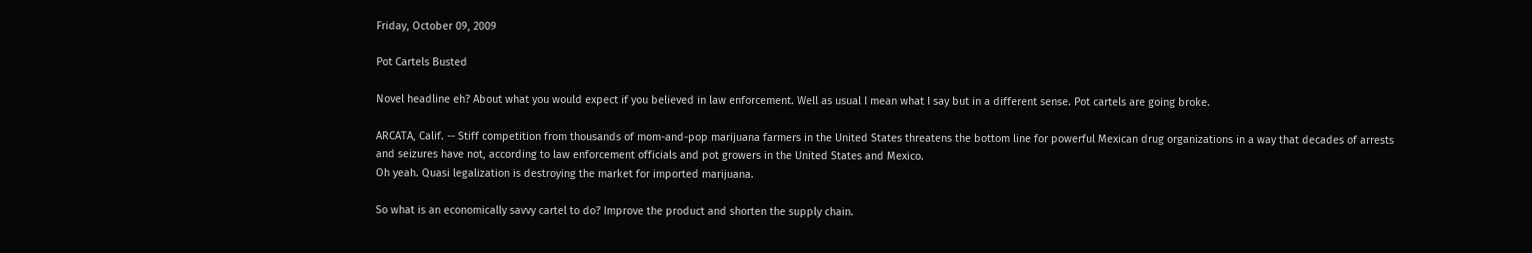Friday, October 09, 2009

Pot Cartels Busted

Novel headline eh? About what you would expect if you believed in law enforcement. Well as usual I mean what I say but in a different sense. Pot cartels are going broke.

ARCATA, Calif. -- Stiff competition from thousands of mom-and-pop marijuana farmers in the United States threatens the bottom line for powerful Mexican drug organizations in a way that decades of arrests and seizures have not, according to law enforcement officials and pot growers in the United States and Mexico.
Oh yeah. Quasi legalization is destroying the market for imported marijuana.

So what is an economically savvy cartel to do? Improve the product and shorten the supply chain.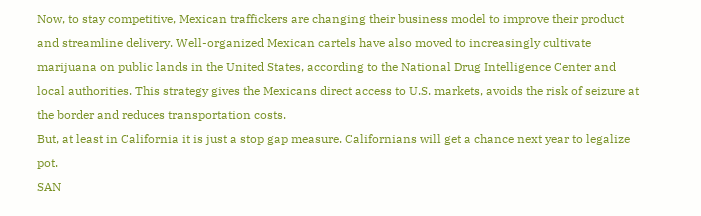Now, to stay competitive, Mexican traffickers are changing their business model to improve their product and streamline delivery. Well-organized Mexican cartels have also moved to increasingly cultivate marijuana on public lands in the United States, according to the National Drug Intelligence Center and local authorities. This strategy gives the Mexicans direct access to U.S. markets, avoids the risk of seizure at the border and reduces transportation costs.
But, at least in California it is just a stop gap measure. Californians will get a chance next year to legalize pot.
SAN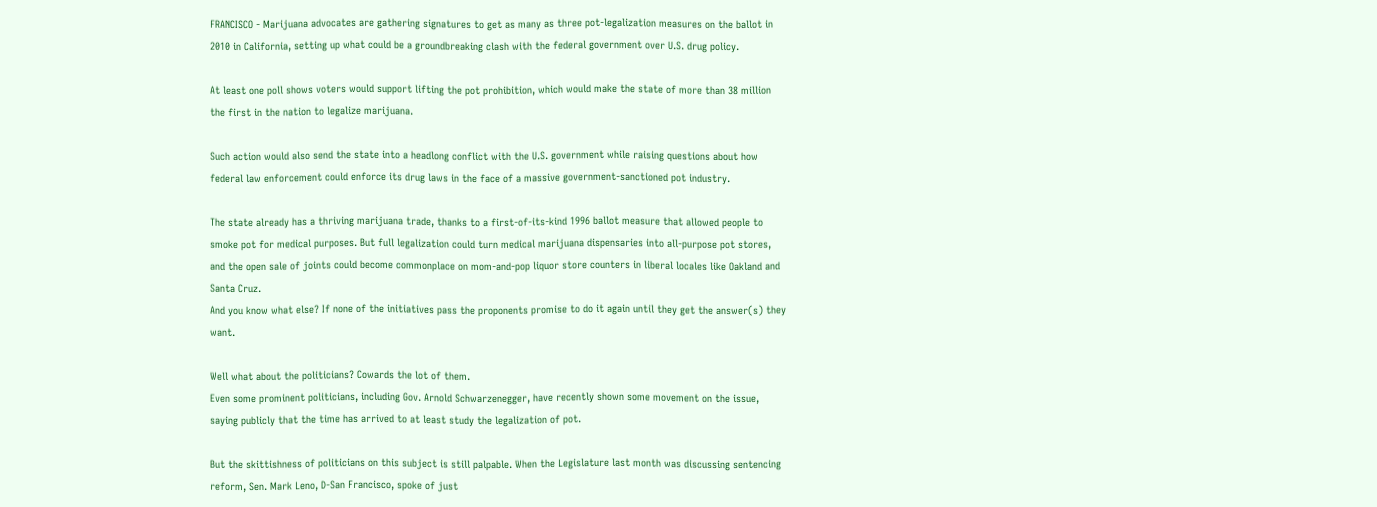FRANCISCO - Marijuana advocates are gathering signatures to get as many as three pot-legalization measures on the ballot in 2010 in California, setting up what could be a groundbreaking clash with the federal government over U.S. drug policy.

At least one poll shows voters would support lifting the pot prohibition, which would make the state of more than 38 million the first in the nation to legalize marijuana.

Such action would also send the state into a headlong conflict with the U.S. government while raising questions about how federal law enforcement could enforce its drug laws in the face of a massive government-sanctioned pot industry.

The state already has a thriving marijuana trade, thanks to a first-of-its-kind 1996 ballot measure that allowed people to smoke pot for medical purposes. But full legalization could turn medical marijuana dispensaries into all-purpose pot stores, and the open sale of joints could become commonplace on mom-and-pop liquor store counters in liberal locales like Oakland and Santa Cruz.
And you know what else? If none of the initiatives pass the proponents promise to do it again until they get the answer(s) they want.

Well what about the politicians? Cowards the lot of them.
Even some prominent politicians, including Gov. Arnold Schwarzenegger, have recently shown some movement on the issue, saying publicly that the time has arrived to at least study the legalization of pot.

But the skittishness of politicians on this subject is still palpable. When the Legislature last month was discussing sentencing reform, Sen. Mark Leno, D-San Francisco, spoke of just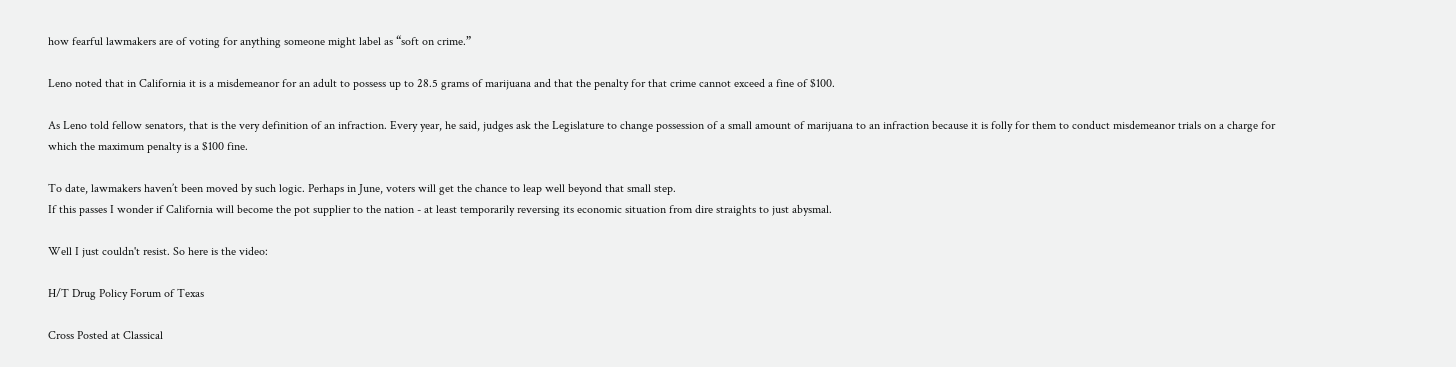how fearful lawmakers are of voting for anything someone might label as “soft on crime.”

Leno noted that in California it is a misdemeanor for an adult to possess up to 28.5 grams of marijuana and that the penalty for that crime cannot exceed a fine of $100.

As Leno told fellow senators, that is the very definition of an infraction. Every year, he said, judges ask the Legislature to change possession of a small amount of marijuana to an infraction because it is folly for them to conduct misdemeanor trials on a charge for which the maximum penalty is a $100 fine.

To date, lawmakers haven’t been moved by such logic. Perhaps in June, voters will get the chance to leap well beyond that small step.
If this passes I wonder if California will become the pot supplier to the nation - at least temporarily reversing its economic situation from dire straights to just abysmal.

Well I just couldn't resist. So here is the video:

H/T Drug Policy Forum of Texas

Cross Posted at Classical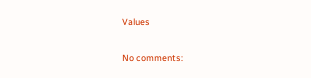Values

No comments: